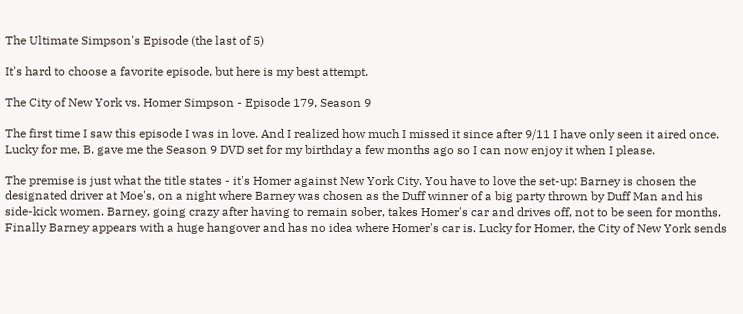The Ultimate Simpson's Episode (the last of 5)

It's hard to choose a favorite episode, but here is my best attempt.

The City of New York vs. Homer Simpson - Episode 179, Season 9

The first time I saw this episode I was in love. And I realized how much I missed it since after 9/11 I have only seen it aired once. Lucky for me, B. gave me the Season 9 DVD set for my birthday a few months ago so I can now enjoy it when I please.

The premise is just what the title states - it's Homer against New York City. You have to love the set-up: Barney is chosen the designated driver at Moe's, on a night where Barney was chosen as the Duff winner of a big party thrown by Duff Man and his side-kick women. Barney, going crazy after having to remain sober, takes Homer's car and drives off, not to be seen for months. Finally Barney appears with a huge hangover and has no idea where Homer's car is. Lucky for Homer, the City of New York sends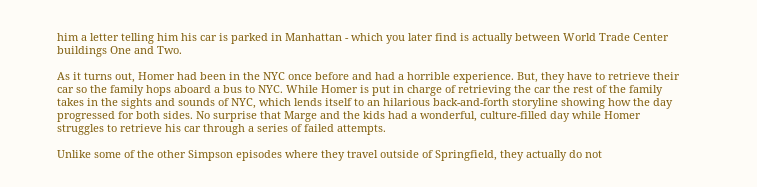him a letter telling him his car is parked in Manhattan - which you later find is actually between World Trade Center buildings One and Two.

As it turns out, Homer had been in the NYC once before and had a horrible experience. But, they have to retrieve their car so the family hops aboard a bus to NYC. While Homer is put in charge of retrieving the car the rest of the family takes in the sights and sounds of NYC, which lends itself to an hilarious back-and-forth storyline showing how the day progressed for both sides. No surprise that Marge and the kids had a wonderful, culture-filled day while Homer struggles to retrieve his car through a series of failed attempts.

Unlike some of the other Simpson episodes where they travel outside of Springfield, they actually do not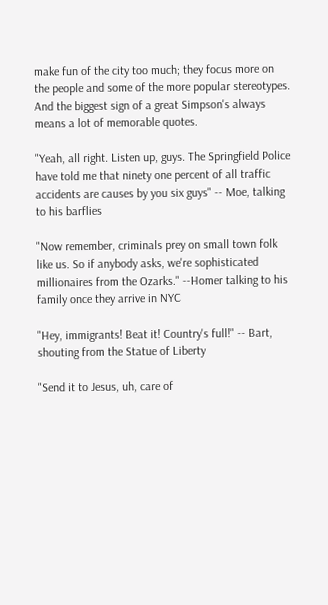make fun of the city too much; they focus more on the people and some of the more popular stereotypes. And the biggest sign of a great Simpson's always means a lot of memorable quotes.

"Yeah, all right. Listen up, guys. The Springfield Police have told me that ninety one percent of all traffic accidents are causes by you six guys" -- Moe, talking to his barflies

"Now remember, criminals prey on small town folk like us. So if anybody asks, we're sophisticated millionaires from the Ozarks." --Homer talking to his family once they arrive in NYC

"Hey, immigrants! Beat it! Country's full!" -- Bart, shouting from the Statue of Liberty

"Send it to Jesus, uh, care of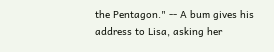the Pentagon." -- A bum gives his address to Lisa, asking her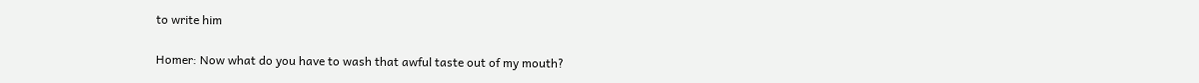to write him

Homer: Now what do you have to wash that awful taste out of my mouth?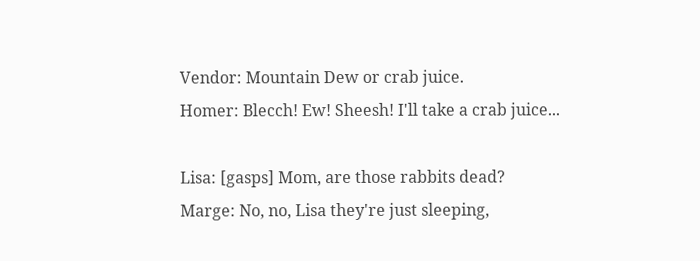Vendor: Mountain Dew or crab juice.
Homer: Blecch! Ew! Sheesh! I'll take a crab juice...

Lisa: [gasps] Mom, are those rabbits dead?
Marge: No, no, Lisa they're just sleeping,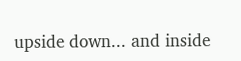upside down... and inside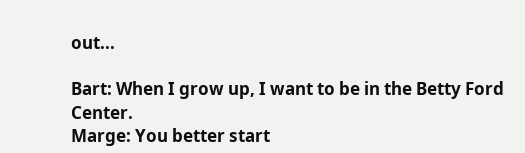out...

Bart: When I grow up, I want to be in the Betty Ford Center.
Marge: You better start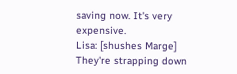saving now. It's very expensive.
Lisa: [shushes Marge] They're strapping down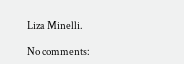Liza Minelli.

No comments: